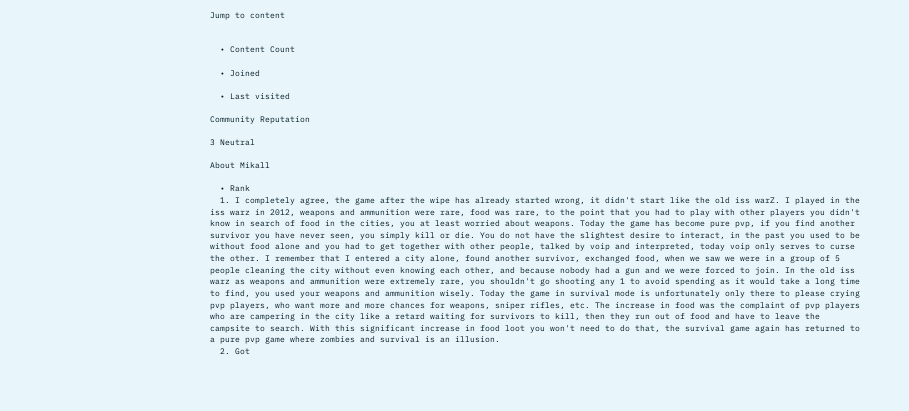Jump to content


  • Content Count

  • Joined

  • Last visited

Community Reputation

3 Neutral

About Mikall

  • Rank
  1. I completely agree, the game after the wipe has already started wrong, it didn't start like the old iss warZ. I played in the iss warz in 2012, weapons and ammunition were rare, food was rare, to the point that you had to play with other players you didn't know in search of food in the cities, you at least worried about weapons. Today the game has become pure pvp, if you find another survivor you have never seen, you simply kill or die. You do not have the slightest desire to interact, in the past you used to be without food alone and you had to get together with other people, talked by voip and interpreted, today voip only serves to curse the other. I remember that I entered a city alone, found another survivor, exchanged food, when we saw we were in a group of 5 people cleaning the city without even knowing each other, and because nobody had a gun and we were forced to join. In the old iss warz as weapons and ammunition were extremely rare, you shouldn't go shooting any 1 to avoid spending as it would take a long time to find, you used your weapons and ammunition wisely. Today the game in survival mode is unfortunately only there to please crying pvp players, who want more and more chances for weapons, sniper rifles, etc. The increase in food was the complaint of pvp players who are campering in the city like a retard waiting for survivors to kill, then they run out of food and have to leave the campsite to search. With this significant increase in food loot you won't need to do that, the survival game again has returned to a pure pvp game where zombies and survival is an illusion.
  2. Got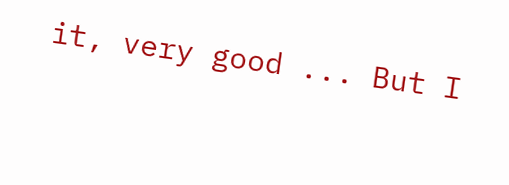it, very good ... But I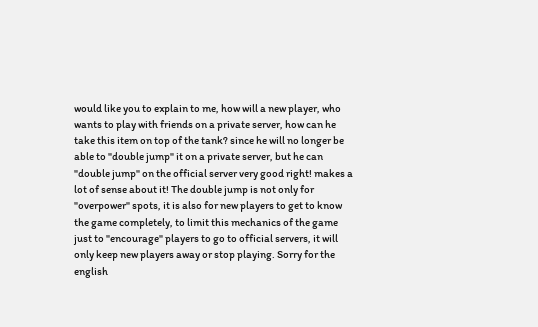would like you to explain to me, how will a new player, who wants to play with friends on a private server, how can he take this item on top of the tank? since he will no longer be able to "double jump" it on a private server, but he can "double jump" on the official server very good right! makes a lot of sense about it! The double jump is not only for "overpower" spots, it is also for new players to get to know the game completely, to limit this mechanics of the game just to "encourage" players to go to official servers, it will only keep new players away or stop playing. Sorry for the english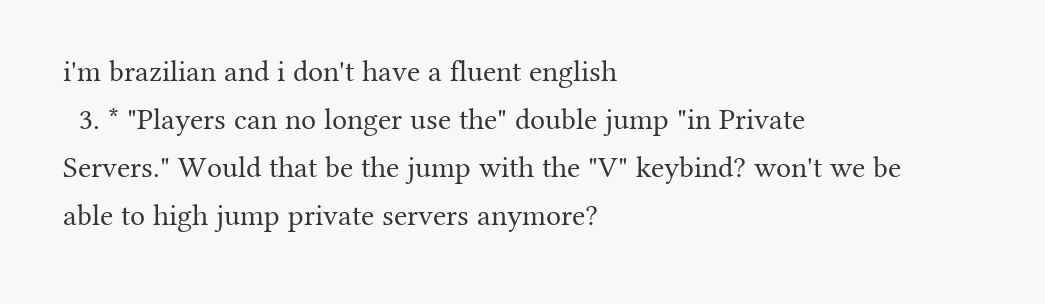i'm brazilian and i don't have a fluent english
  3. * "Players can no longer use the" double jump "in Private Servers." Would that be the jump with the "V" keybind? won't we be able to high jump private servers anymore?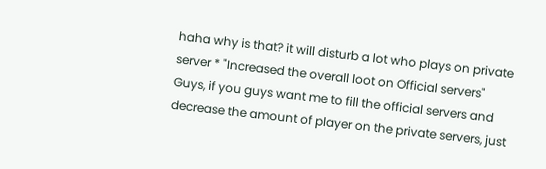haha why is that? it will disturb a lot who plays on private server * "Increased the overall loot on Official servers" Guys, if you guys want me to fill the official servers and decrease the amount of player on the private servers, just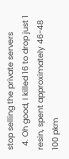stop selling the private servers
  4. Oh good, I killed 16 to drop just 1 resin, spent approximately 46-48 100 pkm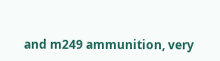and m249 ammunition, very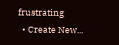frustrating
  • Create New...